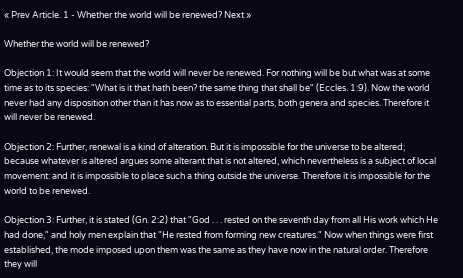« Prev Article. 1 - Whether the world will be renewed? Next »

Whether the world will be renewed?

Objection 1: It would seem that the world will never be renewed. For nothing will be but what was at some time as to its species: "What is it that hath been? the same thing that shall be" (Eccles. 1:9). Now the world never had any disposition other than it has now as to essential parts, both genera and species. Therefore it will never be renewed.

Objection 2: Further, renewal is a kind of alteration. But it is impossible for the universe to be altered; because whatever is altered argues some alterant that is not altered, which nevertheless is a subject of local movement: and it is impossible to place such a thing outside the universe. Therefore it is impossible for the world to be renewed.

Objection 3: Further, it is stated (Gn. 2:2) that "God . . . rested on the seventh day from all His work which He had done," and holy men explain that "He rested from forming new creatures." Now when things were first established, the mode imposed upon them was the same as they have now in the natural order. Therefore they will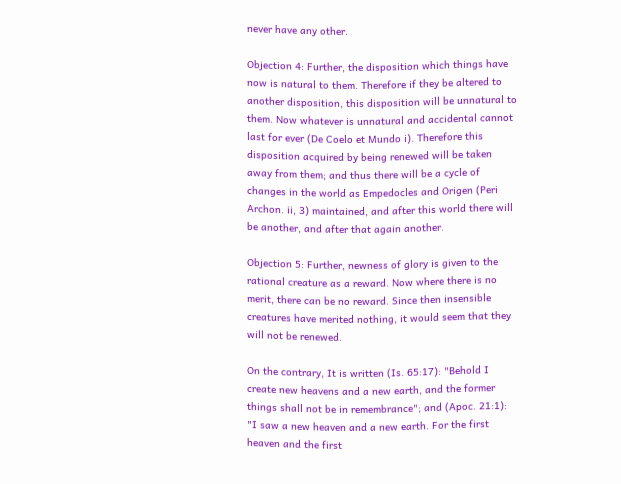never have any other.

Objection 4: Further, the disposition which things have now is natural to them. Therefore if they be altered to another disposition, this disposition will be unnatural to them. Now whatever is unnatural and accidental cannot last for ever (De Coelo et Mundo i). Therefore this disposition acquired by being renewed will be taken away from them; and thus there will be a cycle of changes in the world as Empedocles and Origen (Peri Archon. ii, 3) maintained, and after this world there will be another, and after that again another.

Objection 5: Further, newness of glory is given to the rational creature as a reward. Now where there is no merit, there can be no reward. Since then insensible creatures have merited nothing, it would seem that they will not be renewed.

On the contrary, It is written (Is. 65:17): "Behold I create new heavens and a new earth, and the former things shall not be in remembrance"; and (Apoc. 21:1): "I saw a new heaven and a new earth. For the first heaven and the first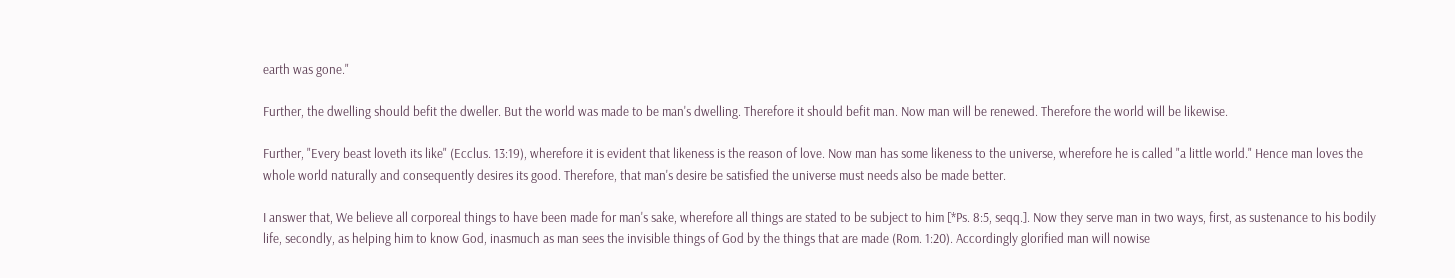earth was gone."

Further, the dwelling should befit the dweller. But the world was made to be man's dwelling. Therefore it should befit man. Now man will be renewed. Therefore the world will be likewise.

Further, "Every beast loveth its like" (Ecclus. 13:19), wherefore it is evident that likeness is the reason of love. Now man has some likeness to the universe, wherefore he is called "a little world." Hence man loves the whole world naturally and consequently desires its good. Therefore, that man's desire be satisfied the universe must needs also be made better.

I answer that, We believe all corporeal things to have been made for man's sake, wherefore all things are stated to be subject to him [*Ps. 8:5, seqq.]. Now they serve man in two ways, first, as sustenance to his bodily life, secondly, as helping him to know God, inasmuch as man sees the invisible things of God by the things that are made (Rom. 1:20). Accordingly glorified man will nowise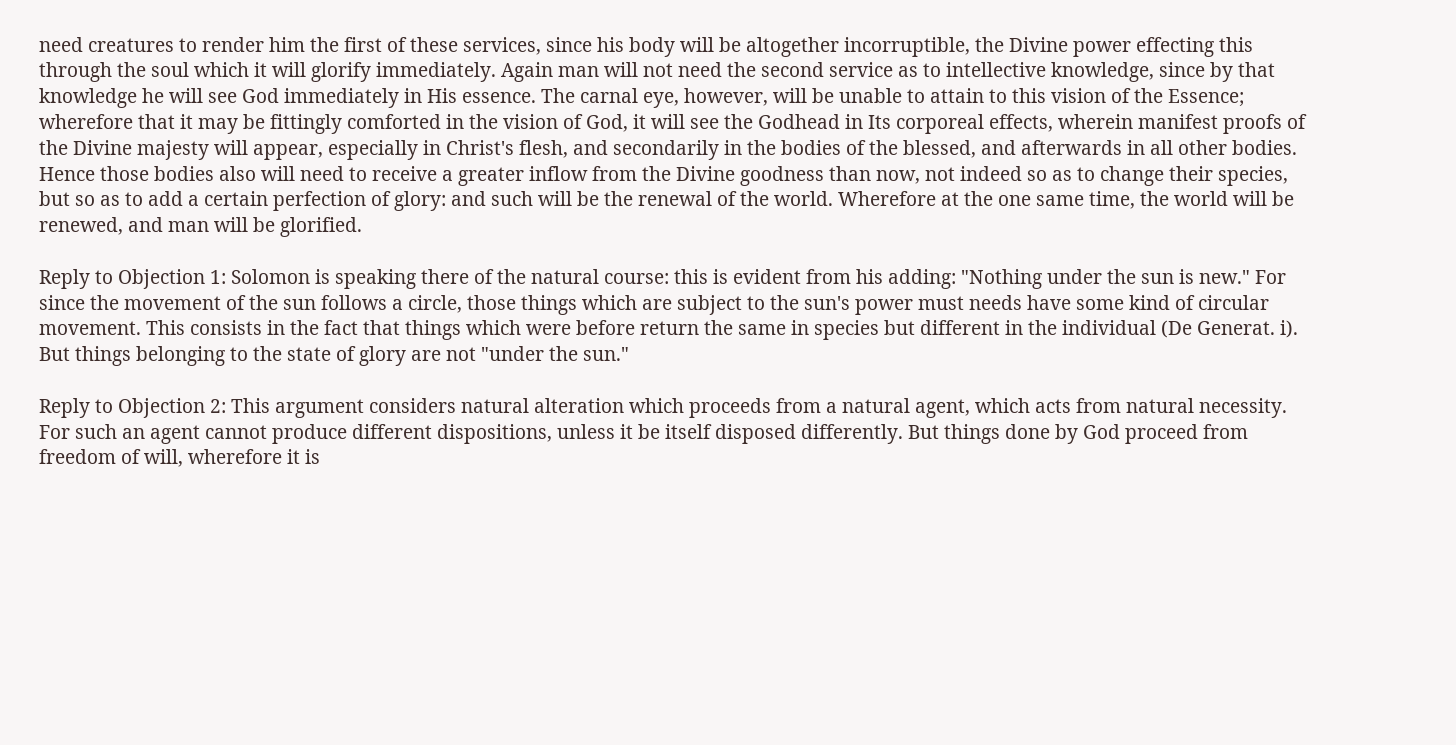need creatures to render him the first of these services, since his body will be altogether incorruptible, the Divine power effecting this through the soul which it will glorify immediately. Again man will not need the second service as to intellective knowledge, since by that knowledge he will see God immediately in His essence. The carnal eye, however, will be unable to attain to this vision of the Essence; wherefore that it may be fittingly comforted in the vision of God, it will see the Godhead in Its corporeal effects, wherein manifest proofs of the Divine majesty will appear, especially in Christ's flesh, and secondarily in the bodies of the blessed, and afterwards in all other bodies. Hence those bodies also will need to receive a greater inflow from the Divine goodness than now, not indeed so as to change their species, but so as to add a certain perfection of glory: and such will be the renewal of the world. Wherefore at the one same time, the world will be renewed, and man will be glorified.

Reply to Objection 1: Solomon is speaking there of the natural course: this is evident from his adding: "Nothing under the sun is new." For since the movement of the sun follows a circle, those things which are subject to the sun's power must needs have some kind of circular movement. This consists in the fact that things which were before return the same in species but different in the individual (De Generat. i). But things belonging to the state of glory are not "under the sun."

Reply to Objection 2: This argument considers natural alteration which proceeds from a natural agent, which acts from natural necessity. For such an agent cannot produce different dispositions, unless it be itself disposed differently. But things done by God proceed from freedom of will, wherefore it is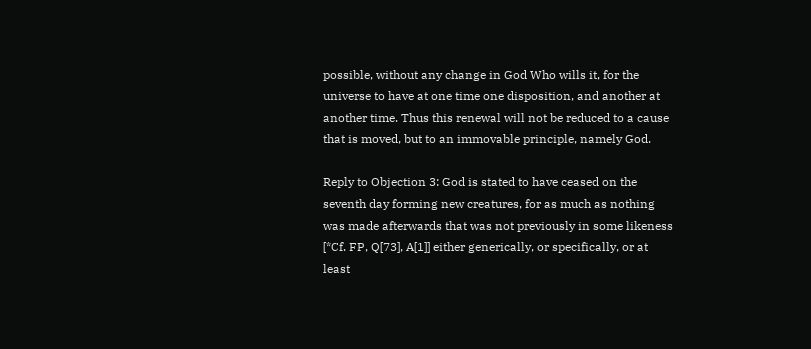possible, without any change in God Who wills it, for the universe to have at one time one disposition, and another at another time. Thus this renewal will not be reduced to a cause that is moved, but to an immovable principle, namely God.

Reply to Objection 3: God is stated to have ceased on the seventh day forming new creatures, for as much as nothing was made afterwards that was not previously in some likeness [*Cf. FP, Q[73], A[1]] either generically, or specifically, or at least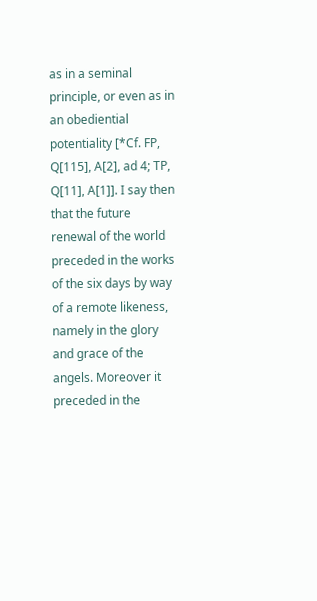as in a seminal principle, or even as in an obediential potentiality [*Cf. FP, Q[115], A[2], ad 4; TP, Q[11], A[1]]. I say then that the future renewal of the world preceded in the works of the six days by way of a remote likeness, namely in the glory and grace of the angels. Moreover it preceded in the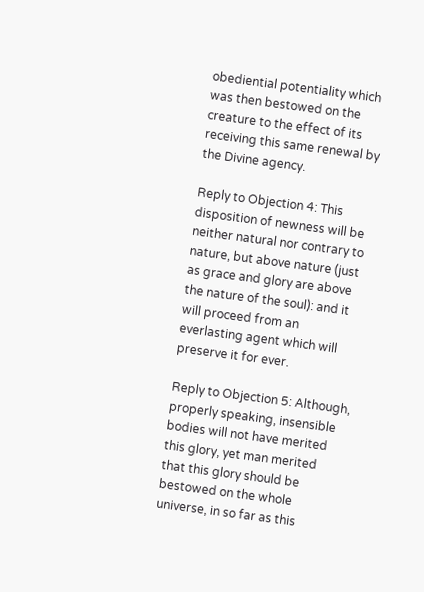obediential potentiality which was then bestowed on the creature to the effect of its receiving this same renewal by the Divine agency.

Reply to Objection 4: This disposition of newness will be neither natural nor contrary to nature, but above nature (just as grace and glory are above the nature of the soul): and it will proceed from an everlasting agent which will preserve it for ever.

Reply to Objection 5: Although, properly speaking, insensible bodies will not have merited this glory, yet man merited that this glory should be bestowed on the whole universe, in so far as this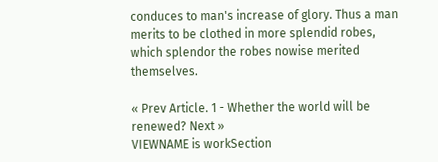conduces to man's increase of glory. Thus a man merits to be clothed in more splendid robes, which splendor the robes nowise merited themselves.

« Prev Article. 1 - Whether the world will be renewed? Next »
VIEWNAME is workSection